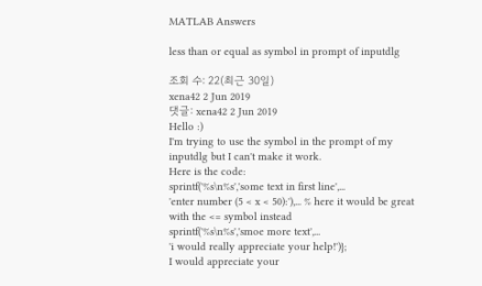MATLAB Answers

less than or equal as symbol in prompt of inputdlg

조회 수: 22(최근 30일)
xena42 2 Jun 2019
댓글: xena42 2 Jun 2019
Hello :)
I'm trying to use the symbol in the prompt of my inputdlg but I can't make it work.
Here is the code:
sprintf('%s\n%s','some text in first line',...
'enter number (5 < x < 50):'),... % here it would be great with the <= symbol instead
sprintf('%s\n%s','smoe more text',...
'i would really appreciate your help!')};
I would appreciate your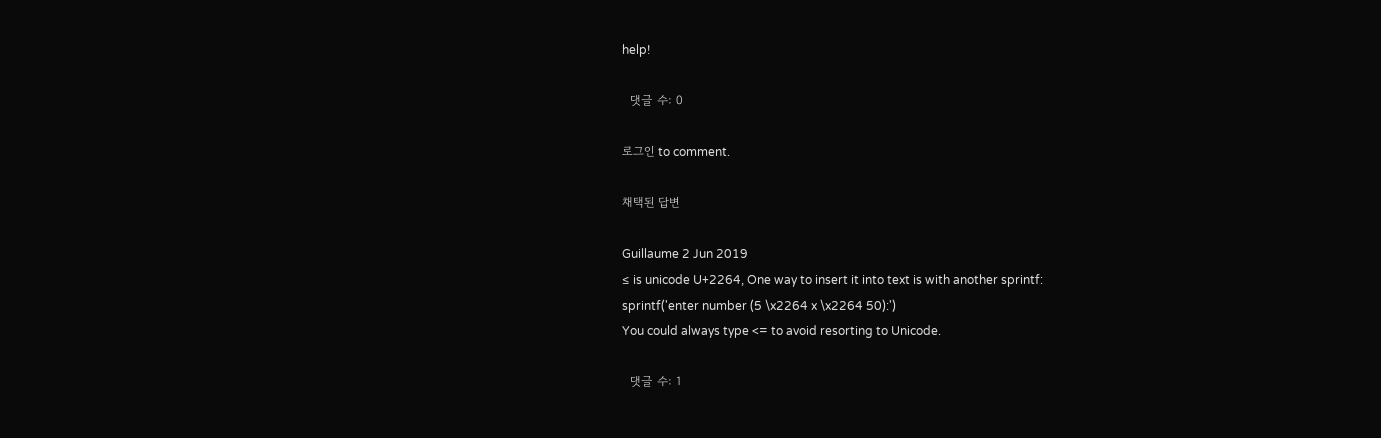help!

  댓글 수: 0

로그인 to comment.

채택된 답변

Guillaume 2 Jun 2019
≤ is unicode U+2264, One way to insert it into text is with another sprintf:
sprintf('enter number (5 \x2264 x \x2264 50):')
You could always type <= to avoid resorting to Unicode.

  댓글 수: 1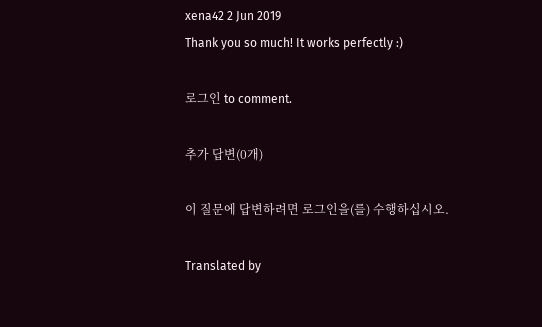xena42 2 Jun 2019
Thank you so much! It works perfectly :)

로그인 to comment.

추가 답변(0개)

이 질문에 답변하려면 로그인을(를) 수행하십시오.

Translated by